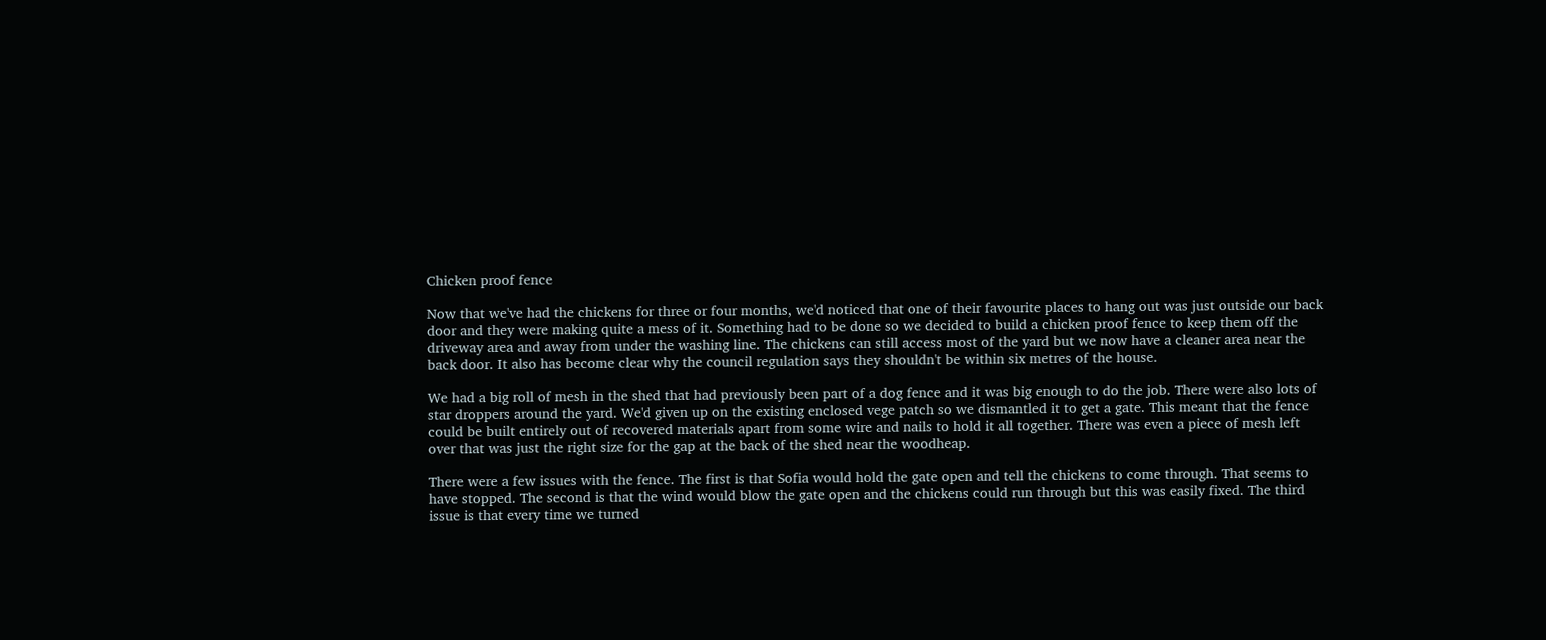Chicken proof fence

Now that we've had the chickens for three or four months, we'd noticed that one of their favourite places to hang out was just outside our back door and they were making quite a mess of it. Something had to be done so we decided to build a chicken proof fence to keep them off the driveway area and away from under the washing line. The chickens can still access most of the yard but we now have a cleaner area near the back door. It also has become clear why the council regulation says they shouldn't be within six metres of the house.

We had a big roll of mesh in the shed that had previously been part of a dog fence and it was big enough to do the job. There were also lots of star droppers around the yard. We'd given up on the existing enclosed vege patch so we dismantled it to get a gate. This meant that the fence could be built entirely out of recovered materials apart from some wire and nails to hold it all together. There was even a piece of mesh left over that was just the right size for the gap at the back of the shed near the woodheap.

There were a few issues with the fence. The first is that Sofia would hold the gate open and tell the chickens to come through. That seems to have stopped. The second is that the wind would blow the gate open and the chickens could run through but this was easily fixed. The third issue is that every time we turned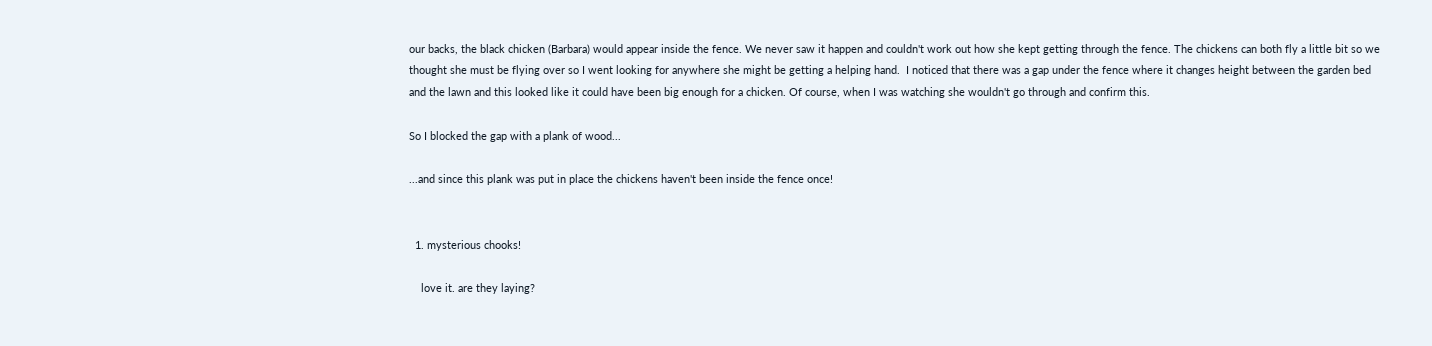our backs, the black chicken (Barbara) would appear inside the fence. We never saw it happen and couldn't work out how she kept getting through the fence. The chickens can both fly a little bit so we thought she must be flying over so I went looking for anywhere she might be getting a helping hand.  I noticed that there was a gap under the fence where it changes height between the garden bed and the lawn and this looked like it could have been big enough for a chicken. Of course, when I was watching she wouldn't go through and confirm this.

So I blocked the gap with a plank of wood...

...and since this plank was put in place the chickens haven't been inside the fence once!


  1. mysterious chooks!

    love it. are they laying?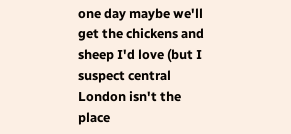one day maybe we'll get the chickens and sheep I'd love (but I suspect central London isn't the place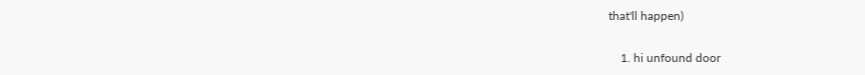that'll happen)

    1. hi unfound door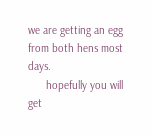we are getting an egg from both hens most days.
      hopefully you will get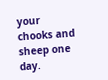your chooks and sheep one day.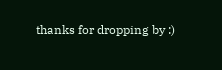thanks for dropping by :)